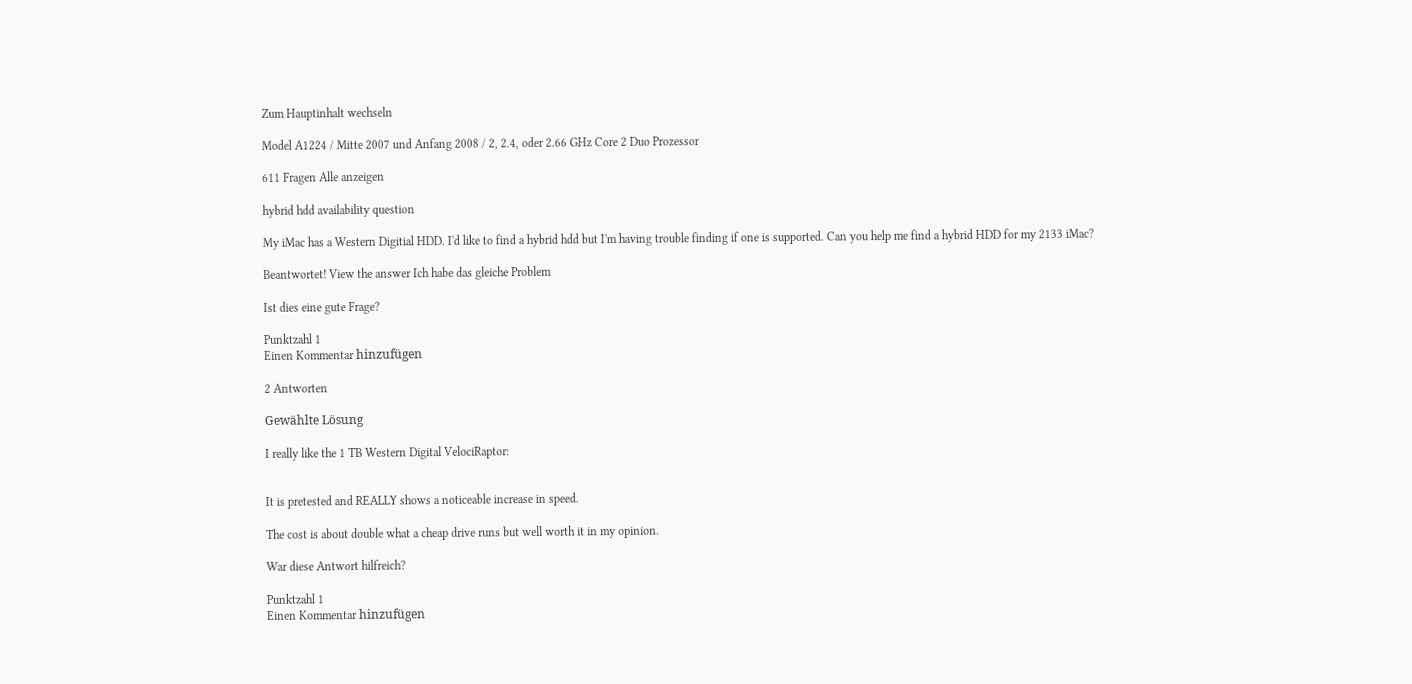Zum Hauptinhalt wechseln

Model A1224 / Mitte 2007 und Anfang 2008 / 2, 2.4, oder 2.66 GHz Core 2 Duo Prozessor

611 Fragen Alle anzeigen

hybrid hdd availability question

My iMac has a Western Digitial HDD. I'd like to find a hybrid hdd but I'm having trouble finding if one is supported. Can you help me find a hybrid HDD for my 2133 iMac?

Beantwortet! View the answer Ich habe das gleiche Problem

Ist dies eine gute Frage?

Punktzahl 1
Einen Kommentar hinzufügen

2 Antworten

Gewählte Lösung

I really like the 1 TB Western Digital VelociRaptor:


It is pretested and REALLY shows a noticeable increase in speed.

The cost is about double what a cheap drive runs but well worth it in my opinion.

War diese Antwort hilfreich?

Punktzahl 1
Einen Kommentar hinzufügen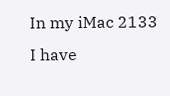In my iMac 2133 I have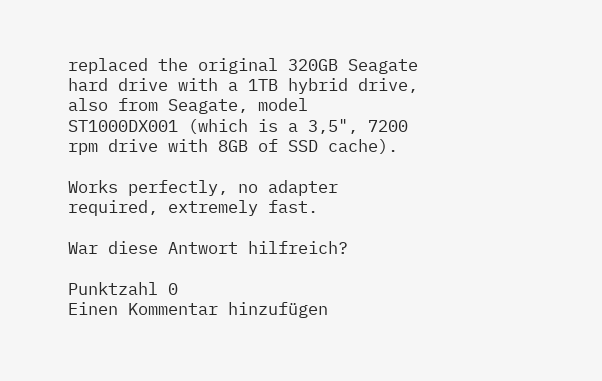replaced the original 320GB Seagate hard drive with a 1TB hybrid drive, also from Seagate, model ST1000DX001 (which is a 3,5", 7200 rpm drive with 8GB of SSD cache).

Works perfectly, no adapter required, extremely fast.

War diese Antwort hilfreich?

Punktzahl 0
Einen Kommentar hinzufügen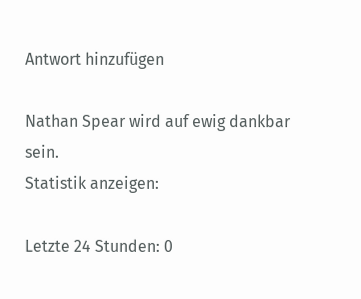Antwort hinzufügen

Nathan Spear wird auf ewig dankbar sein.
Statistik anzeigen:

Letzte 24 Stunden: 0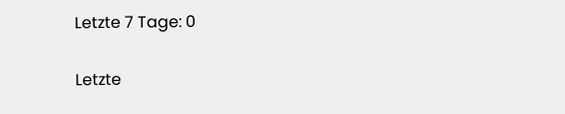Letzte 7 Tage: 0

Letzte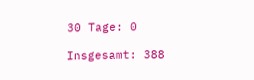30 Tage: 0

Insgesamt: 388